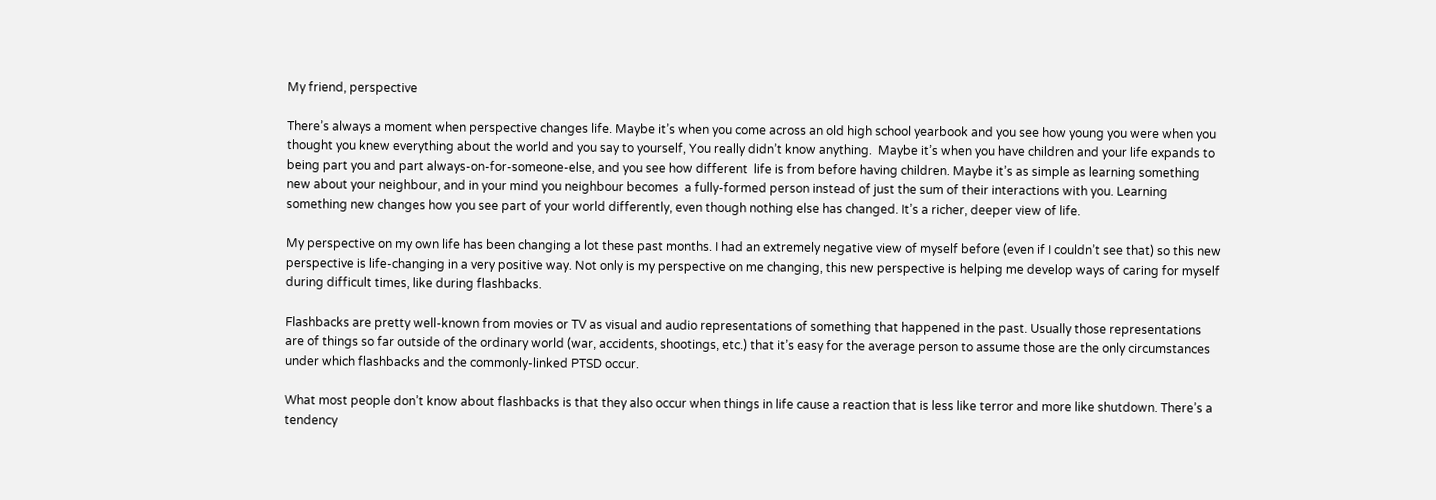My friend, perspective

There’s always a moment when perspective changes life. Maybe it’s when you come across an old high school yearbook and you see how young you were when you thought you knew everything about the world and you say to yourself, You really didn’t know anything.  Maybe it’s when you have children and your life expands to being part you and part always-on-for-someone-else, and you see how different  life is from before having children. Maybe it’s as simple as learning something new about your neighbour, and in your mind you neighbour becomes  a fully-formed person instead of just the sum of their interactions with you. Learning something new changes how you see part of your world differently, even though nothing else has changed. It’s a richer, deeper view of life.

My perspective on my own life has been changing a lot these past months. I had an extremely negative view of myself before (even if I couldn’t see that) so this new perspective is life-changing in a very positive way. Not only is my perspective on me changing, this new perspective is helping me develop ways of caring for myself during difficult times, like during flashbacks.

Flashbacks are pretty well-known from movies or TV as visual and audio representations of something that happened in the past. Usually those representations are of things so far outside of the ordinary world (war, accidents, shootings, etc.) that it’s easy for the average person to assume those are the only circumstances under which flashbacks and the commonly-linked PTSD occur.

What most people don’t know about flashbacks is that they also occur when things in life cause a reaction that is less like terror and more like shutdown. There’s a tendency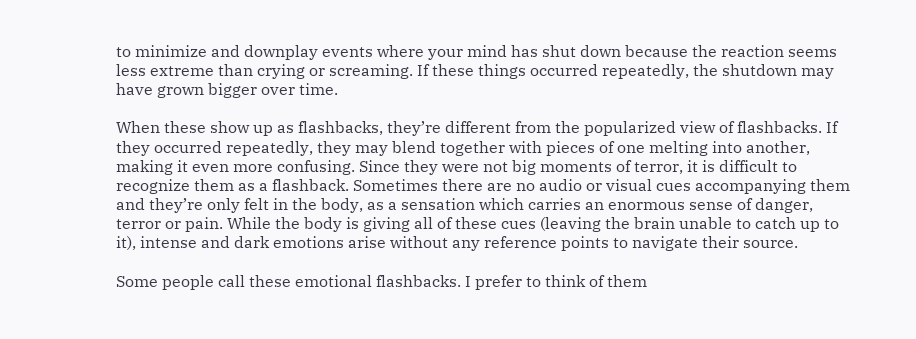to minimize and downplay events where your mind has shut down because the reaction seems less extreme than crying or screaming. If these things occurred repeatedly, the shutdown may have grown bigger over time.

When these show up as flashbacks, they’re different from the popularized view of flashbacks. If they occurred repeatedly, they may blend together with pieces of one melting into another, making it even more confusing. Since they were not big moments of terror, it is difficult to recognize them as a flashback. Sometimes there are no audio or visual cues accompanying them and they’re only felt in the body, as a sensation which carries an enormous sense of danger, terror or pain. While the body is giving all of these cues (leaving the brain unable to catch up to it), intense and dark emotions arise without any reference points to navigate their source.

Some people call these emotional flashbacks. I prefer to think of them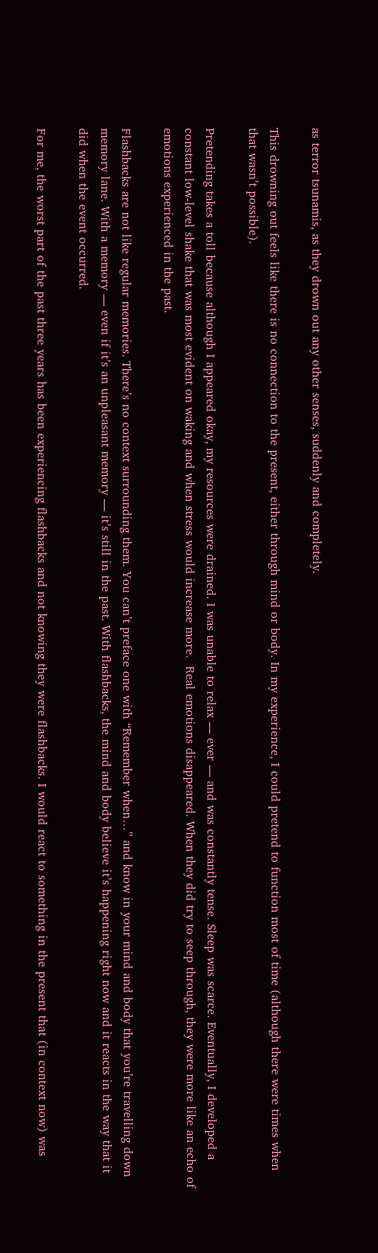as terror tsunamis, as they drown out any other senses, suddenly and completely.

This drowning out feels like there is no connection to the present, either through mind or body. In my experience, I could pretend to function most of time (although there were times when that wasn’t possible).

Pretending takes a toll because although I appeared okay, my resources were drained. I was unable to relax — ever — and was constantly tense. Sleep was scarce. Eventually, I developed a constant low-level shake that was most evident on waking and when stress would increase more.  Real emotions disappeared. When they did try to seep through, they were more like an echo of emotions experienced in the past.

Flashbacks are not like regular memories. There’s no context surrounding them. You can’t preface one with “Remember when…” and know in your mind and body that you’re travelling down memory lane. With a memory — even if it’s an unpleasant memory — it’s still in the past. With flashbacks, the mind and body believe it’s happening right now and it reacts in the way that it did when the event occurred.

For me, the worst part of the past three years has been experiencing flashbacks and not knowing they were flashbacks. I would react to something in the present that (in context now) was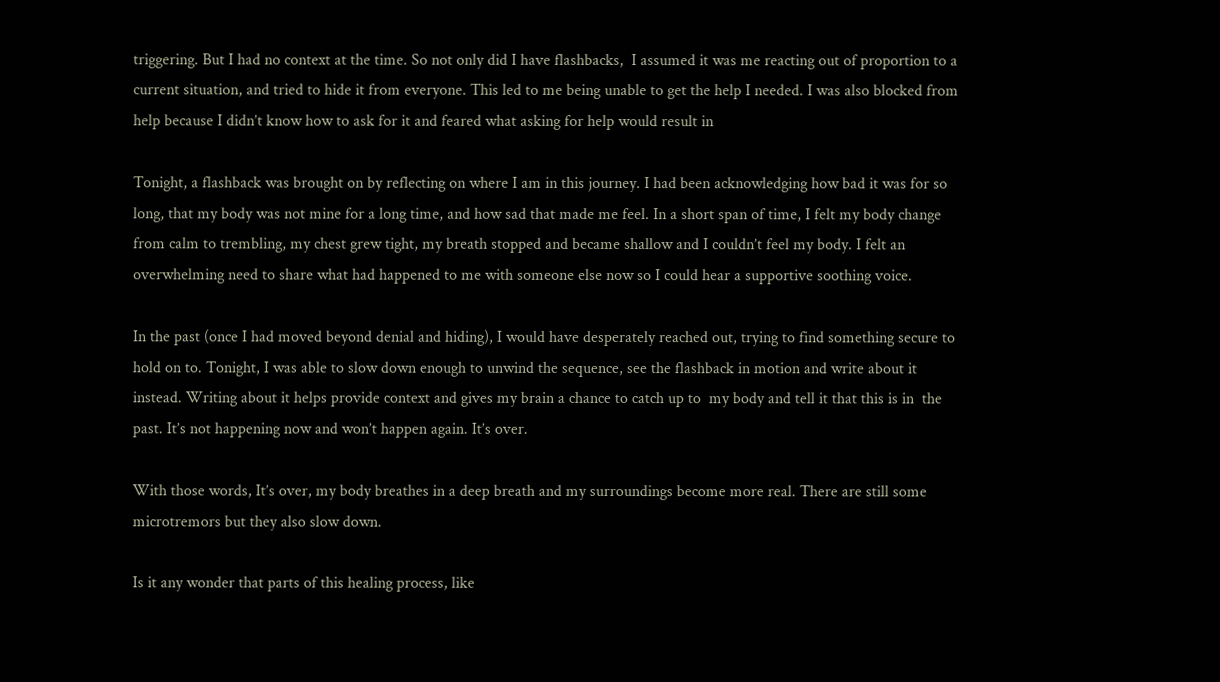triggering. But I had no context at the time. So not only did I have flashbacks,  I assumed it was me reacting out of proportion to a current situation, and tried to hide it from everyone. This led to me being unable to get the help I needed. I was also blocked from help because I didn’t know how to ask for it and feared what asking for help would result in

Tonight, a flashback was brought on by reflecting on where I am in this journey. I had been acknowledging how bad it was for so long, that my body was not mine for a long time, and how sad that made me feel. In a short span of time, I felt my body change from calm to trembling, my chest grew tight, my breath stopped and became shallow and I couldn’t feel my body. I felt an overwhelming need to share what had happened to me with someone else now so I could hear a supportive soothing voice.

In the past (once I had moved beyond denial and hiding), I would have desperately reached out, trying to find something secure to hold on to. Tonight, I was able to slow down enough to unwind the sequence, see the flashback in motion and write about it instead. Writing about it helps provide context and gives my brain a chance to catch up to  my body and tell it that this is in  the past. It’s not happening now and won’t happen again. It’s over.

With those words, It’s over, my body breathes in a deep breath and my surroundings become more real. There are still some microtremors but they also slow down.

Is it any wonder that parts of this healing process, like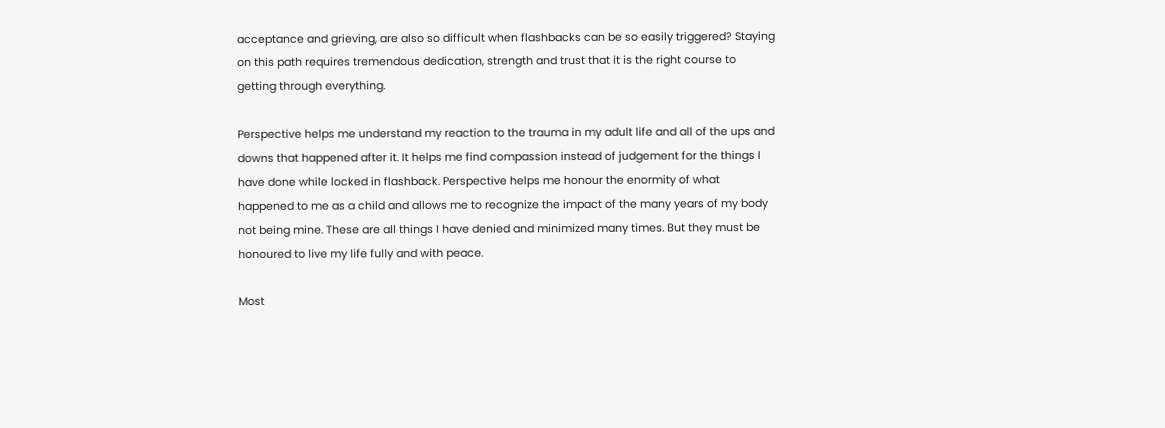acceptance and grieving, are also so difficult when flashbacks can be so easily triggered? Staying on this path requires tremendous dedication, strength and trust that it is the right course to getting through everything.

Perspective helps me understand my reaction to the trauma in my adult life and all of the ups and downs that happened after it. It helps me find compassion instead of judgement for the things I have done while locked in flashback. Perspective helps me honour the enormity of what happened to me as a child and allows me to recognize the impact of the many years of my body not being mine. These are all things I have denied and minimized many times. But they must be honoured to live my life fully and with peace.

Most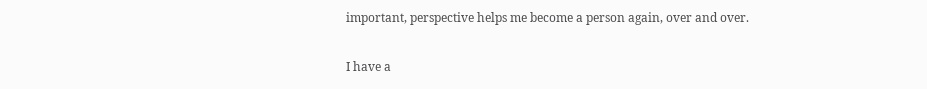important, perspective helps me become a person again, over and over.

I have a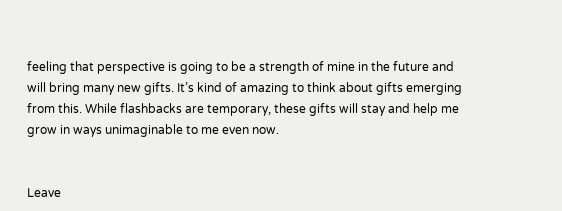feeling that perspective is going to be a strength of mine in the future and will bring many new gifts. It’s kind of amazing to think about gifts emerging from this. While flashbacks are temporary, these gifts will stay and help me grow in ways unimaginable to me even now.


Leave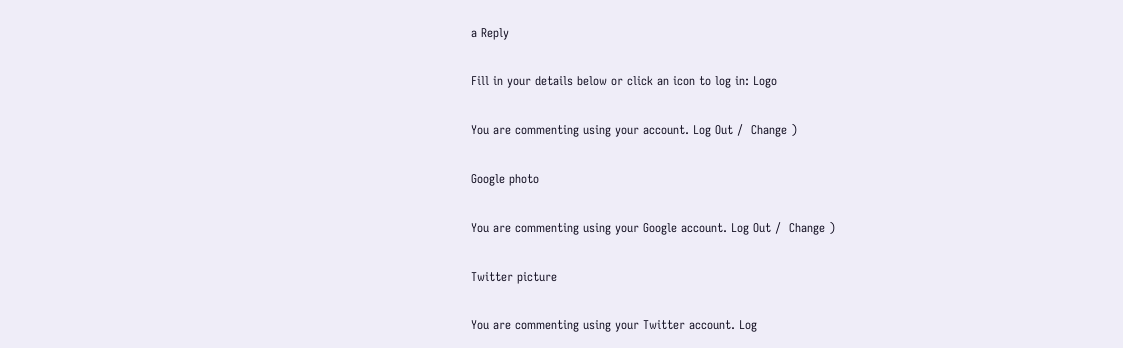a Reply

Fill in your details below or click an icon to log in: Logo

You are commenting using your account. Log Out /  Change )

Google photo

You are commenting using your Google account. Log Out /  Change )

Twitter picture

You are commenting using your Twitter account. Log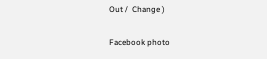Out /  Change )

Facebook photo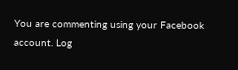You are commenting using your Facebook account. Log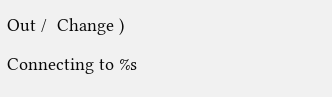Out /  Change )

Connecting to %s